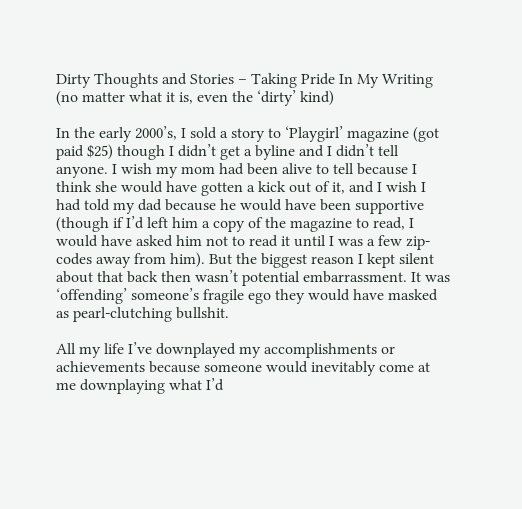Dirty Thoughts and Stories – Taking Pride In My Writing (no matter what it is, even the ‘dirty’ kind)

In the early 2000’s, I sold a story to ‘Playgirl’ magazine (got paid $25) though I didn’t get a byline and I didn’t tell anyone. I wish my mom had been alive to tell because I think she would have gotten a kick out of it, and I wish I had told my dad because he would have been supportive (though if I’d left him a copy of the magazine to read, I would have asked him not to read it until I was a few zip-codes away from him). But the biggest reason I kept silent about that back then wasn’t potential embarrassment. It was ‘offending’ someone’s fragile ego they would have masked as pearl-clutching bullshit.

All my life I’ve downplayed my accomplishments or achievements because someone would inevitably come at me downplaying what I’d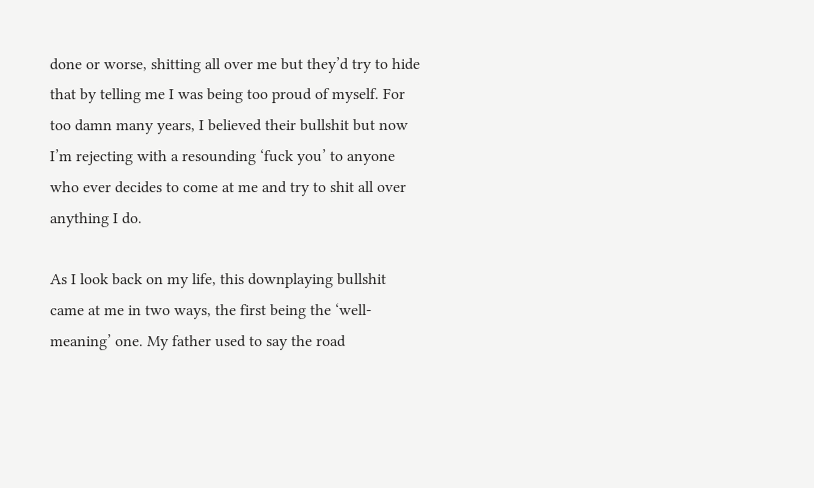done or worse, shitting all over me but they’d try to hide that by telling me I was being too proud of myself. For too damn many years, I believed their bullshit but now I’m rejecting with a resounding ‘fuck you’ to anyone who ever decides to come at me and try to shit all over anything I do.

As I look back on my life, this downplaying bullshit came at me in two ways, the first being the ‘well-meaning’ one. My father used to say the road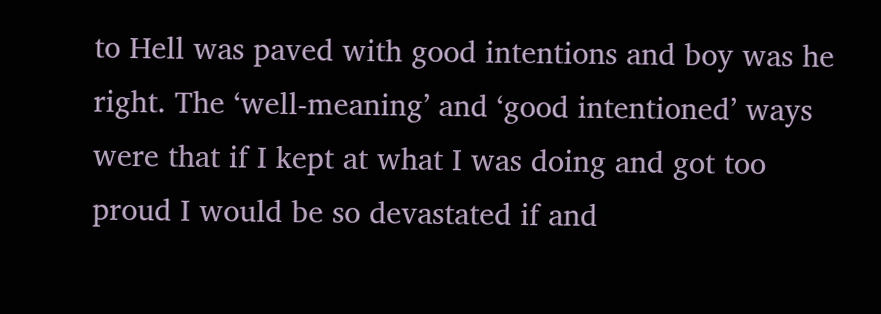to Hell was paved with good intentions and boy was he right. The ‘well-meaning’ and ‘good intentioned’ ways were that if I kept at what I was doing and got too proud I would be so devastated if and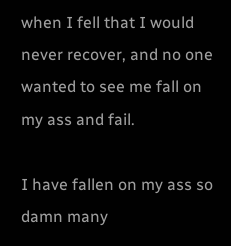when I fell that I would never recover, and no one wanted to see me fall on my ass and fail.

I have fallen on my ass so damn many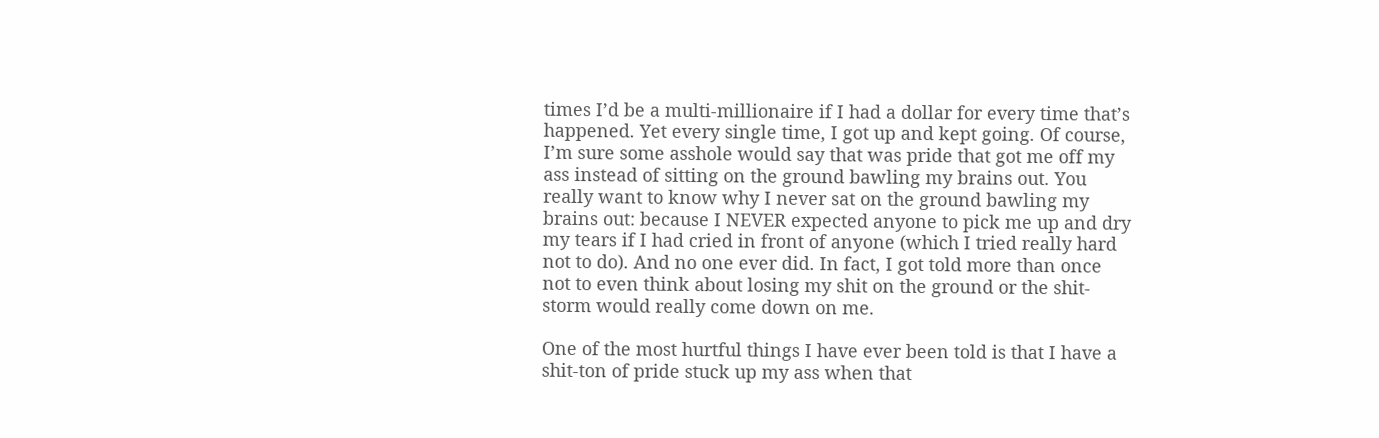times I’d be a multi-millionaire if I had a dollar for every time that’s happened. Yet every single time, I got up and kept going. Of course, I’m sure some asshole would say that was pride that got me off my ass instead of sitting on the ground bawling my brains out. You really want to know why I never sat on the ground bawling my brains out: because I NEVER expected anyone to pick me up and dry my tears if I had cried in front of anyone (which I tried really hard not to do). And no one ever did. In fact, I got told more than once not to even think about losing my shit on the ground or the shit-storm would really come down on me.

One of the most hurtful things I have ever been told is that I have a shit-ton of pride stuck up my ass when that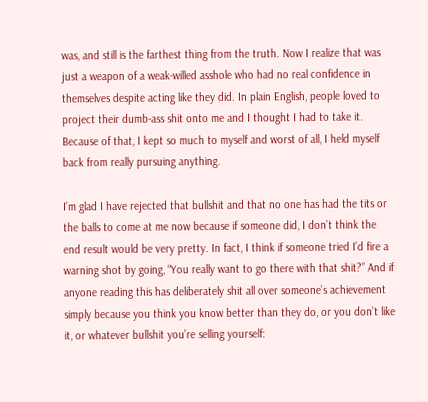was, and still is the farthest thing from the truth. Now I realize that was just a weapon of a weak-willed asshole who had no real confidence in themselves despite acting like they did. In plain English, people loved to project their dumb-ass shit onto me and I thought I had to take it. Because of that, I kept so much to myself and worst of all, I held myself back from really pursuing anything.

I’m glad I have rejected that bullshit and that no one has had the tits or the balls to come at me now because if someone did, I don’t think the end result would be very pretty. In fact, I think if someone tried I’d fire a warning shot by going, “You really want to go there with that shit?” And if anyone reading this has deliberately shit all over someone’s achievement simply because you think you know better than they do, or you don’t like it, or whatever bullshit you’re selling yourself: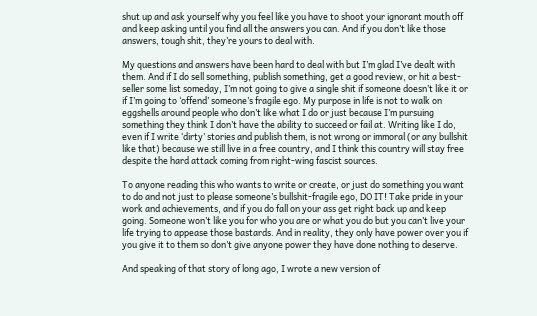shut up and ask yourself why you feel like you have to shoot your ignorant mouth off and keep asking until you find all the answers you can. And if you don’t like those answers, tough shit, they’re yours to deal with.

My questions and answers have been hard to deal with but I’m glad I’ve dealt with them. And if I do sell something, publish something, get a good review, or hit a best-seller some list someday, I’m not going to give a single shit if someone doesn’t like it or if I’m going to ‘offend’ someone’s fragile ego. My purpose in life is not to walk on eggshells around people who don’t like what I do or just because I’m pursuing something they think I don’t have the ability to succeed or fail at. Writing like I do, even if I write ‘dirty’ stories and publish them, is not wrong or immoral (or any bullshit like that) because we still live in a free country, and I think this country will stay free despite the hard attack coming from right-wing fascist sources.

To anyone reading this who wants to write or create, or just do something you want to do and not just to please someone’s bullshit-fragile ego, DO IT! Take pride in your work and achievements, and if you do fall on your ass get right back up and keep going. Someone won’t like you for who you are or what you do but you can’t live your life trying to appease those bastards. And in reality, they only have power over you if you give it to them so don’t give anyone power they have done nothing to deserve.

And speaking of that story of long ago, I wrote a new version of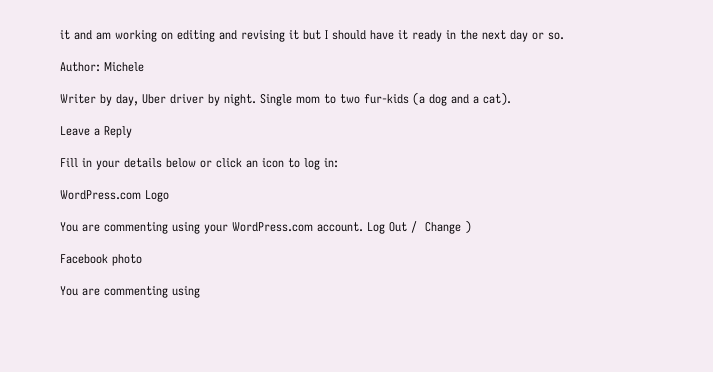it and am working on editing and revising it but I should have it ready in the next day or so.

Author: Michele

Writer by day, Uber driver by night. Single mom to two fur-kids (a dog and a cat).

Leave a Reply

Fill in your details below or click an icon to log in:

WordPress.com Logo

You are commenting using your WordPress.com account. Log Out /  Change )

Facebook photo

You are commenting using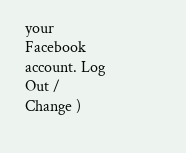your Facebook account. Log Out /  Change )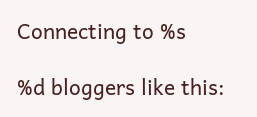Connecting to %s

%d bloggers like this: